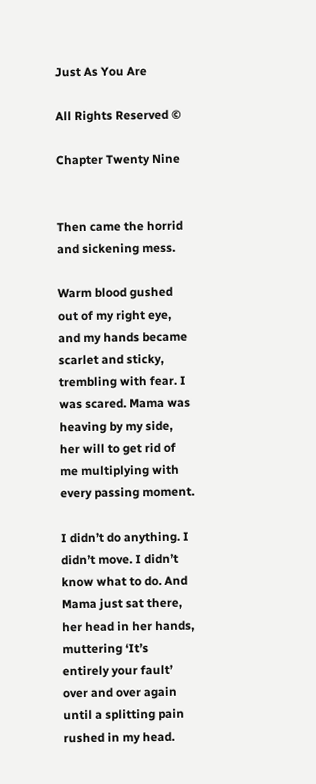Just As You Are

All Rights Reserved ©

Chapter Twenty Nine


Then came the horrid and sickening mess.

Warm blood gushed out of my right eye, and my hands became scarlet and sticky, trembling with fear. I was scared. Mama was heaving by my side, her will to get rid of me multiplying with every passing moment.

I didn’t do anything. I didn’t move. I didn’t know what to do. And Mama just sat there, her head in her hands, muttering ‘It’s entirely your fault’ over and over again until a splitting pain rushed in my head.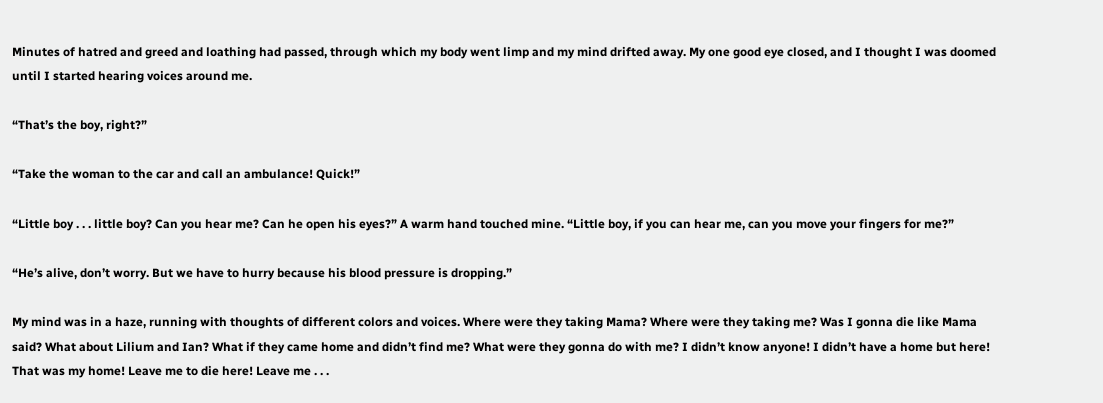Minutes of hatred and greed and loathing had passed, through which my body went limp and my mind drifted away. My one good eye closed, and I thought I was doomed until I started hearing voices around me.

“That’s the boy, right?”

“Take the woman to the car and call an ambulance! Quick!”

“Little boy . . . little boy? Can you hear me? Can he open his eyes?” A warm hand touched mine. “Little boy, if you can hear me, can you move your fingers for me?”

“He’s alive, don’t worry. But we have to hurry because his blood pressure is dropping.”

My mind was in a haze, running with thoughts of different colors and voices. Where were they taking Mama? Where were they taking me? Was I gonna die like Mama said? What about Lilium and Ian? What if they came home and didn’t find me? What were they gonna do with me? I didn’t know anyone! I didn’t have a home but here! That was my home! Leave me to die here! Leave me . . .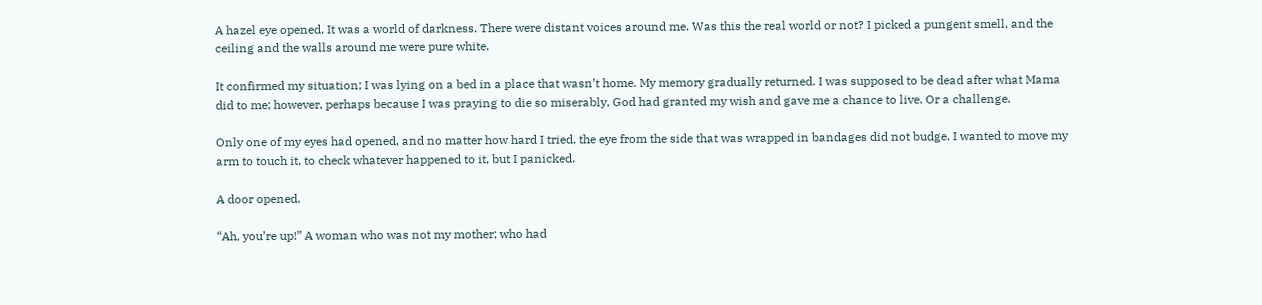A hazel eye opened. It was a world of darkness. There were distant voices around me. Was this the real world or not? I picked a pungent smell, and the ceiling and the walls around me were pure white.

It confirmed my situation; I was lying on a bed in a place that wasn’t home. My memory gradually returned. I was supposed to be dead after what Mama did to me; however, perhaps because I was praying to die so miserably, God had granted my wish and gave me a chance to live. Or a challenge.

Only one of my eyes had opened, and no matter how hard I tried, the eye from the side that was wrapped in bandages did not budge. I wanted to move my arm to touch it, to check whatever happened to it, but I panicked.

A door opened.

“Ah, you’re up!” A woman who was not my mother; who had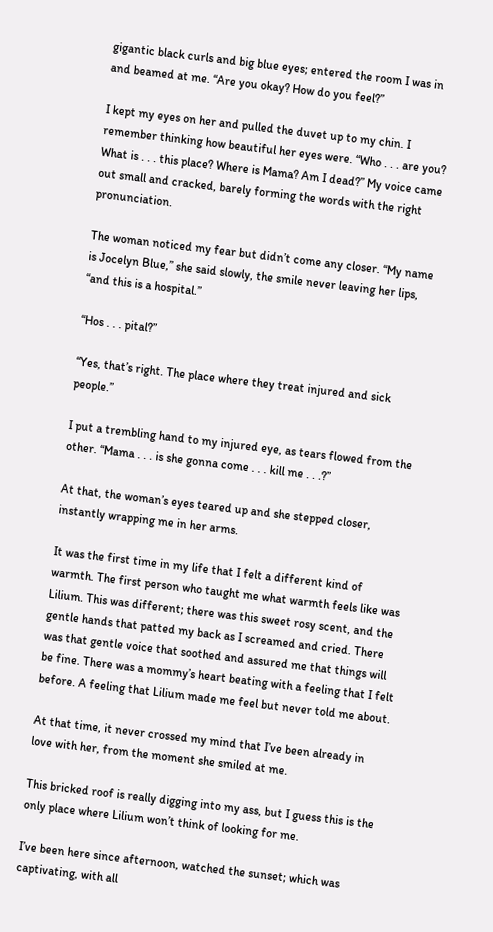gigantic black curls and big blue eyes; entered the room I was in and beamed at me. “Are you okay? How do you feel?”

I kept my eyes on her and pulled the duvet up to my chin. I remember thinking how beautiful her eyes were. “Who . . . are you? What is . . . this place? Where is Mama? Am I dead?” My voice came out small and cracked, barely forming the words with the right pronunciation.

The woman noticed my fear but didn’t come any closer. “My name is Jocelyn Blue,” she said slowly, the smile never leaving her lips, “and this is a hospital.”

“Hos . . . pital?”

“Yes, that’s right. The place where they treat injured and sick people.”

I put a trembling hand to my injured eye, as tears flowed from the other. “Mama . . . is she gonna come . . . kill me . . .?”

At that, the woman’s eyes teared up and she stepped closer, instantly wrapping me in her arms.

It was the first time in my life that I felt a different kind of warmth. The first person who taught me what warmth feels like was Lilium. This was different; there was this sweet rosy scent, and the gentle hands that patted my back as I screamed and cried. There was that gentle voice that soothed and assured me that things will be fine. There was a mommy’s heart beating with a feeling that I felt before. A feeling that Lilium made me feel but never told me about.

At that time, it never crossed my mind that I’ve been already in love with her, from the moment she smiled at me.

This bricked roof is really digging into my ass, but I guess this is the only place where Lilium won’t think of looking for me.

I’ve been here since afternoon, watched the sunset; which was captivating, with all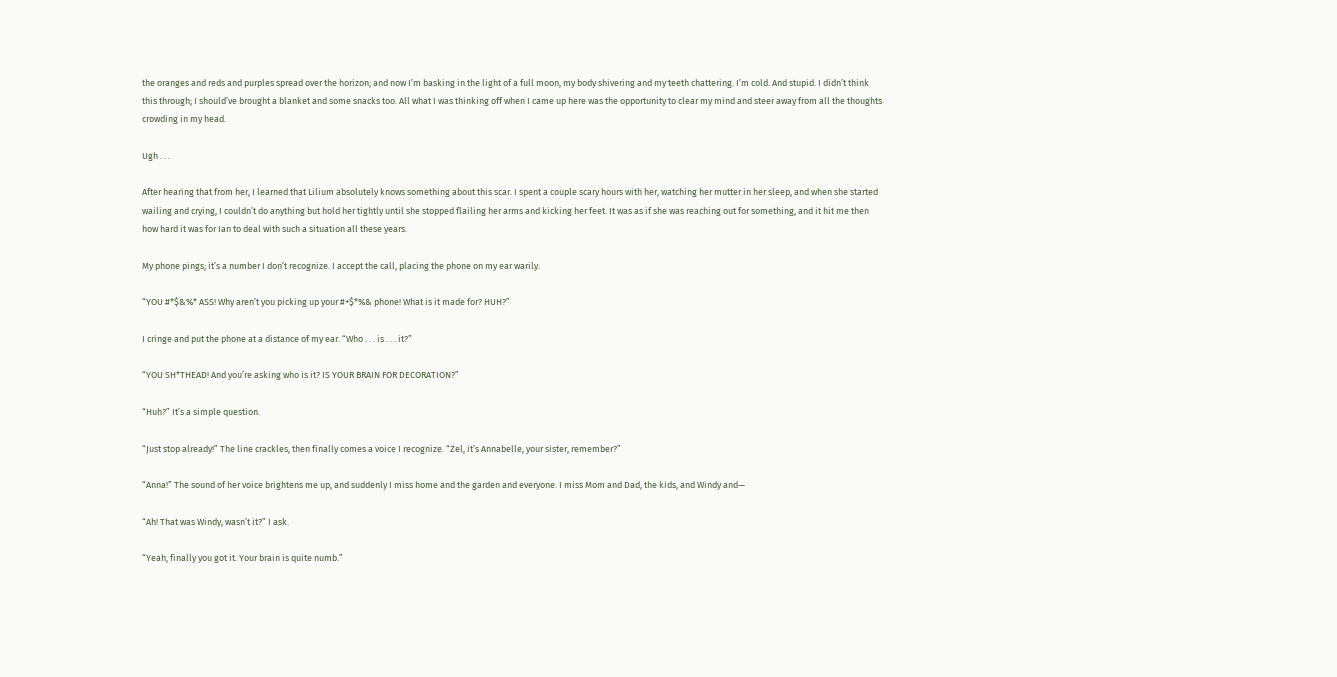the oranges and reds and purples spread over the horizon; and now I’m basking in the light of a full moon, my body shivering and my teeth chattering. I’m cold. And stupid. I didn’t think this through; I should’ve brought a blanket and some snacks too. All what I was thinking off when I came up here was the opportunity to clear my mind and steer away from all the thoughts crowding in my head.

Ugh . . .

After hearing that from her, I learned that Lilium absolutely knows something about this scar. I spent a couple scary hours with her, watching her mutter in her sleep, and when she started wailing and crying, I couldn’t do anything but hold her tightly until she stopped flailing her arms and kicking her feet. It was as if she was reaching out for something, and it hit me then how hard it was for Ian to deal with such a situation all these years.

My phone pings; it’s a number I don’t recognize. I accept the call, placing the phone on my ear warily.

“YOU #*$&%* ASS! Why aren’t you picking up your #+$*%& phone! What is it made for? HUH?”

I cringe and put the phone at a distance of my ear. “Who . . . is . . . it?”

“YOU SH*THEAD! And you’re asking who is it? IS YOUR BRAIN FOR DECORATION?”

“Huh?” It’s a simple question.

“Just stop already!” The line crackles, then finally comes a voice I recognize. “Zel, it’s Annabelle, your sister, remember?”

“Anna!” The sound of her voice brightens me up, and suddenly I miss home and the garden and everyone. I miss Mom and Dad, the kids, and Windy and—

“Ah! That was Windy, wasn’t it?” I ask.

“Yeah, finally you got it. Your brain is quite numb.”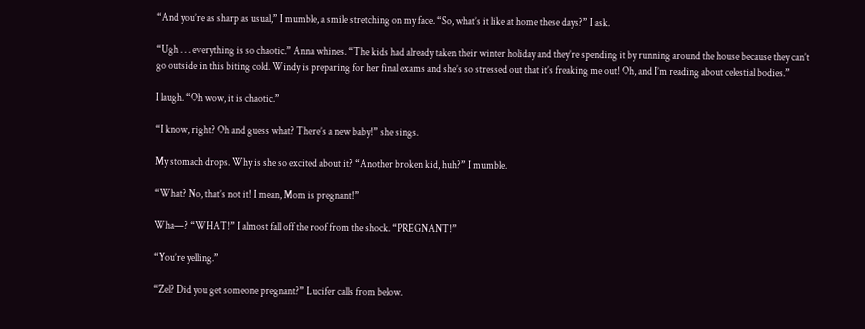“And you’re as sharp as usual,” I mumble, a smile stretching on my face. “So, what’s it like at home these days?” I ask.

“Ugh . . . everything is so chaotic.” Anna whines. “The kids had already taken their winter holiday and they’re spending it by running around the house because they can’t go outside in this biting cold. Windy is preparing for her final exams and she’s so stressed out that it’s freaking me out! Oh, and I’m reading about celestial bodies.”

I laugh. “Oh wow, it is chaotic.”

“I know, right? Oh and guess what? There’s a new baby!” she sings.

My stomach drops. Why is she so excited about it? “Another broken kid, huh?” I mumble.

“What? No, that’s not it! I mean, Mom is pregnant!”

Wha—? “WHAT!” I almost fall off the roof from the shock. “PREGNANT!”

“You’re yelling.”

“Zel? Did you get someone pregnant?” Lucifer calls from below.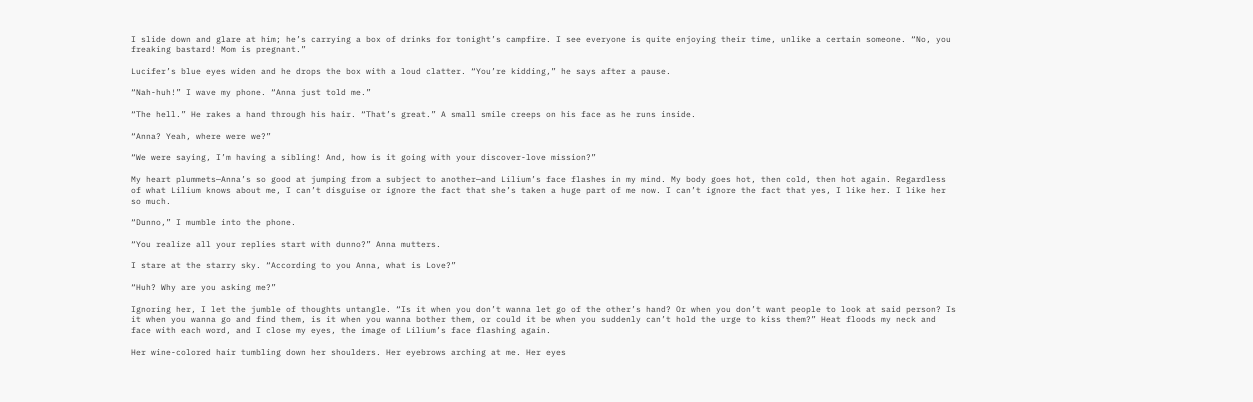I slide down and glare at him; he’s carrying a box of drinks for tonight’s campfire. I see everyone is quite enjoying their time, unlike a certain someone. “No, you freaking bastard! Mom is pregnant.”

Lucifer’s blue eyes widen and he drops the box with a loud clatter. “You’re kidding,” he says after a pause.

“Nah-huh!” I wave my phone. “Anna just told me.”

“The hell.” He rakes a hand through his hair. “That’s great.” A small smile creeps on his face as he runs inside.

“Anna? Yeah, where were we?”

“We were saying, I’m having a sibling! And, how is it going with your discover-love mission?”

My heart plummets—Anna’s so good at jumping from a subject to another—and Lilium’s face flashes in my mind. My body goes hot, then cold, then hot again. Regardless of what Lilium knows about me, I can’t disguise or ignore the fact that she’s taken a huge part of me now. I can’t ignore the fact that yes, I like her. I like her so much.

“Dunno,” I mumble into the phone.

“You realize all your replies start with dunno?” Anna mutters.

I stare at the starry sky. “According to you Anna, what is Love?”

“Huh? Why are you asking me?”

Ignoring her, I let the jumble of thoughts untangle. “Is it when you don’t wanna let go of the other’s hand? Or when you don’t want people to look at said person? Is it when you wanna go and find them, is it when you wanna bother them, or could it be when you suddenly can’t hold the urge to kiss them?” Heat floods my neck and face with each word, and I close my eyes, the image of Lilium’s face flashing again.

Her wine-colored hair tumbling down her shoulders. Her eyebrows arching at me. Her eyes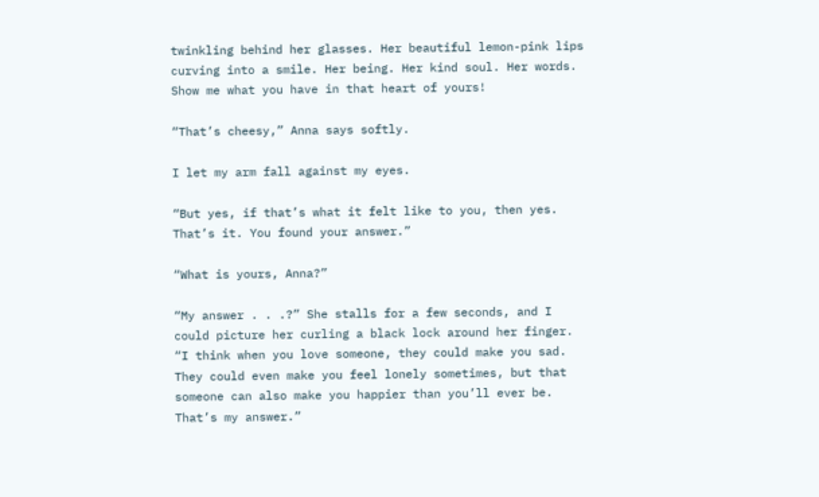twinkling behind her glasses. Her beautiful lemon-pink lips curving into a smile. Her being. Her kind soul. Her words. Show me what you have in that heart of yours!

“That’s cheesy,” Anna says softly.

I let my arm fall against my eyes.

“But yes, if that’s what it felt like to you, then yes. That’s it. You found your answer.”

“What is yours, Anna?”

“My answer . . .?” She stalls for a few seconds, and I could picture her curling a black lock around her finger. “I think when you love someone, they could make you sad. They could even make you feel lonely sometimes, but that someone can also make you happier than you’ll ever be. That’s my answer.”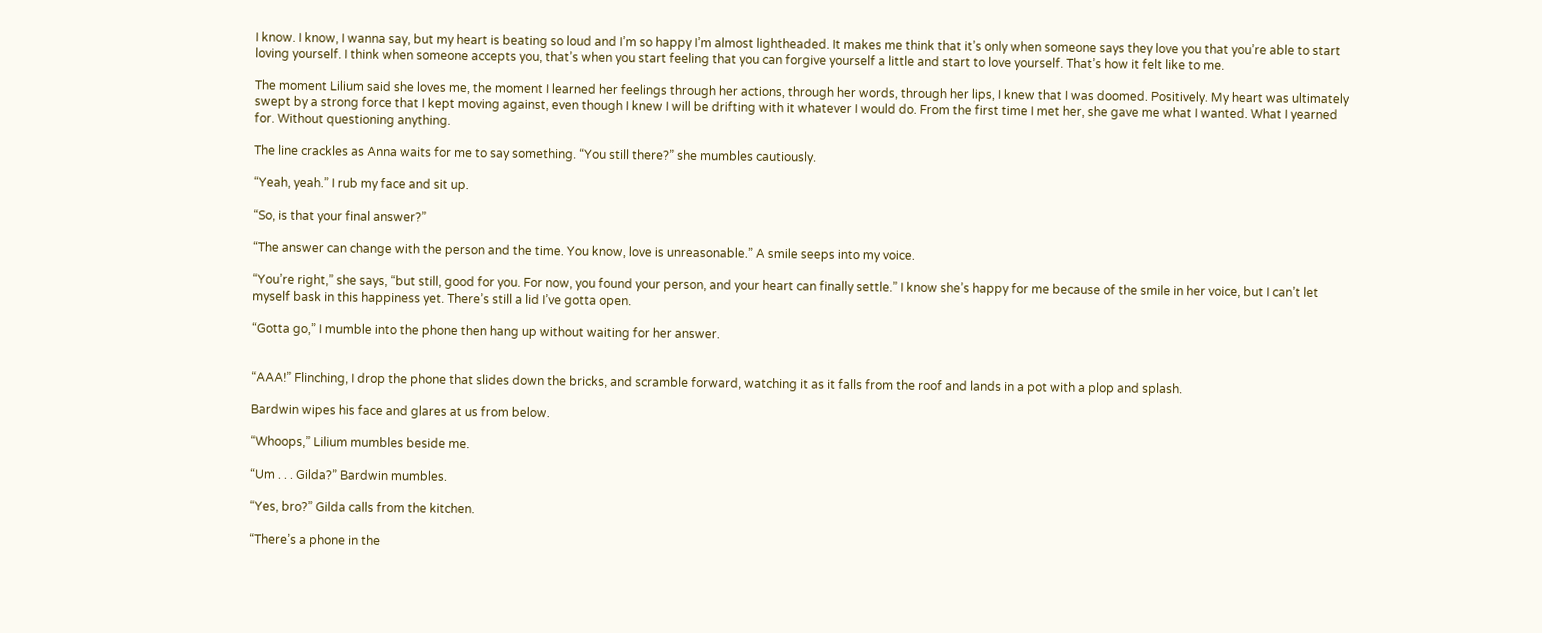I know. I know, I wanna say, but my heart is beating so loud and I’m so happy I’m almost lightheaded. It makes me think that it’s only when someone says they love you that you’re able to start loving yourself. I think when someone accepts you, that’s when you start feeling that you can forgive yourself a little and start to love yourself. That’s how it felt like to me.

The moment Lilium said she loves me, the moment I learned her feelings through her actions, through her words, through her lips, I knew that I was doomed. Positively. My heart was ultimately swept by a strong force that I kept moving against, even though I knew I will be drifting with it whatever I would do. From the first time I met her, she gave me what I wanted. What I yearned for. Without questioning anything.

The line crackles as Anna waits for me to say something. “You still there?” she mumbles cautiously.

“Yeah, yeah.” I rub my face and sit up.

“So, is that your final answer?”

“The answer can change with the person and the time. You know, love is unreasonable.” A smile seeps into my voice.

“You’re right,” she says, “but still, good for you. For now, you found your person, and your heart can finally settle.” I know she’s happy for me because of the smile in her voice, but I can’t let myself bask in this happiness yet. There’s still a lid I’ve gotta open.

“Gotta go,” I mumble into the phone then hang up without waiting for her answer.


“AAA!” Flinching, I drop the phone that slides down the bricks, and scramble forward, watching it as it falls from the roof and lands in a pot with a plop and splash.

Bardwin wipes his face and glares at us from below.

“Whoops,” Lilium mumbles beside me.

“Um . . . Gilda?” Bardwin mumbles.

“Yes, bro?” Gilda calls from the kitchen.

“There’s a phone in the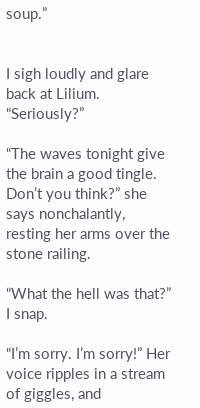soup.”


I sigh loudly and glare back at Lilium. “Seriously?”

“The waves tonight give the brain a good tingle. Don’t you think?” she says nonchalantly, resting her arms over the stone railing.

“What the hell was that?” I snap.

“I’m sorry. I’m sorry!” Her voice ripples in a stream of giggles, and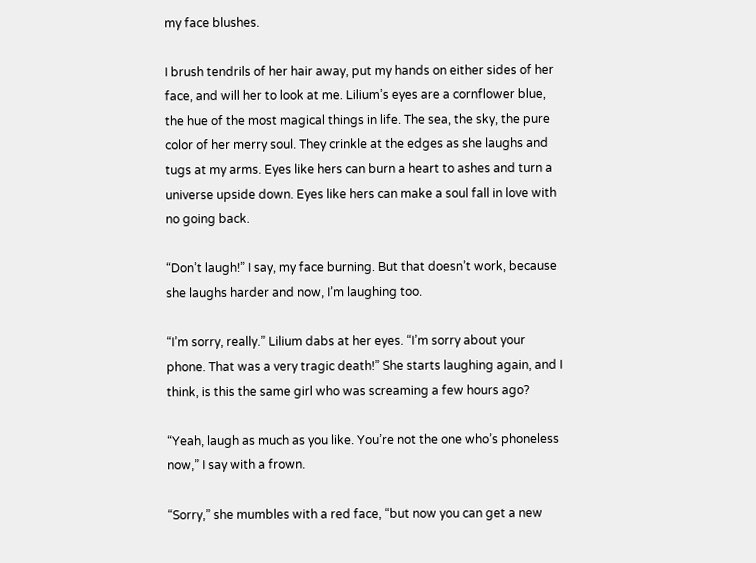my face blushes.

I brush tendrils of her hair away, put my hands on either sides of her face, and will her to look at me. Lilium’s eyes are a cornflower blue, the hue of the most magical things in life. The sea, the sky, the pure color of her merry soul. They crinkle at the edges as she laughs and tugs at my arms. Eyes like hers can burn a heart to ashes and turn a universe upside down. Eyes like hers can make a soul fall in love with no going back.

“Don’t laugh!” I say, my face burning. But that doesn’t work, because she laughs harder and now, I’m laughing too.

“I’m sorry, really.” Lilium dabs at her eyes. “I’m sorry about your phone. That was a very tragic death!” She starts laughing again, and I think, is this the same girl who was screaming a few hours ago?

“Yeah, laugh as much as you like. You’re not the one who’s phoneless now,” I say with a frown.

“Sorry,” she mumbles with a red face, “but now you can get a new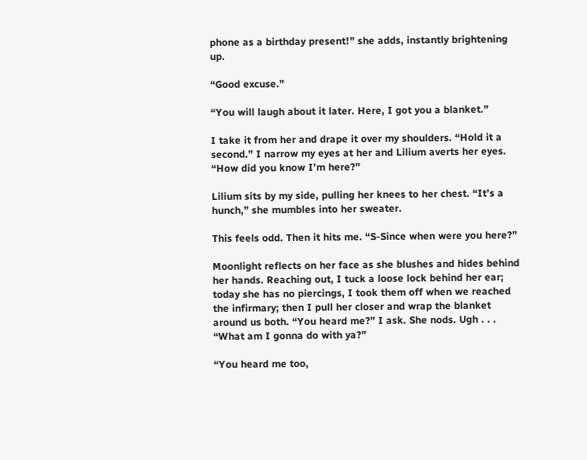phone as a birthday present!” she adds, instantly brightening up.

“Good excuse.”

“You will laugh about it later. Here, I got you a blanket.”

I take it from her and drape it over my shoulders. “Hold it a second.” I narrow my eyes at her and Lilium averts her eyes. “How did you know I’m here?”

Lilium sits by my side, pulling her knees to her chest. “It’s a hunch,” she mumbles into her sweater.

This feels odd. Then it hits me. “S-Since when were you here?”

Moonlight reflects on her face as she blushes and hides behind her hands. Reaching out, I tuck a loose lock behind her ear; today she has no piercings, I took them off when we reached the infirmary; then I pull her closer and wrap the blanket around us both. “You heard me?” I ask. She nods. Ugh . . . “What am I gonna do with ya?”

“You heard me too,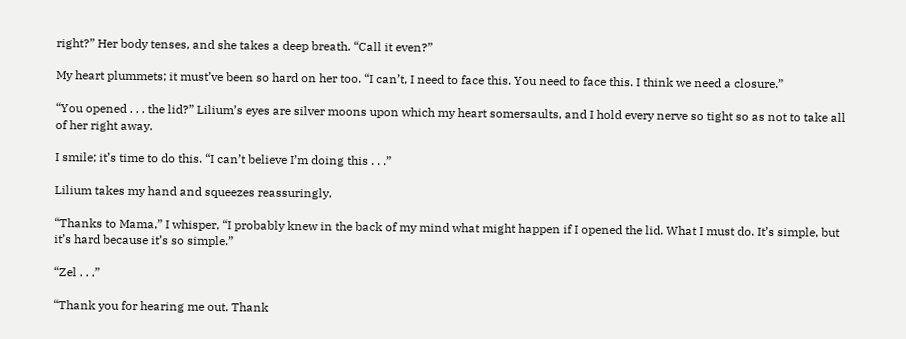right?” Her body tenses, and she takes a deep breath. “Call it even?”

My heart plummets; it must’ve been so hard on her too. “I can’t, I need to face this. You need to face this. I think we need a closure.”

“You opened . . . the lid?” Lilium’s eyes are silver moons upon which my heart somersaults, and I hold every nerve so tight so as not to take all of her right away.

I smile; it’s time to do this. “I can’t believe I’m doing this . . .”

Lilium takes my hand and squeezes reassuringly.

“Thanks to Mama,” I whisper, “I probably knew in the back of my mind what might happen if I opened the lid. What I must do. It’s simple, but it’s hard because it’s so simple.”

“Zel . . .”

“Thank you for hearing me out. Thank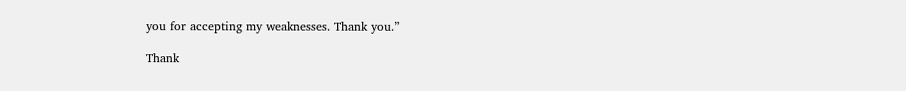you for accepting my weaknesses. Thank you.”

Thank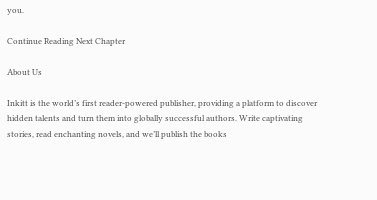you.

Continue Reading Next Chapter

About Us

Inkitt is the world’s first reader-powered publisher, providing a platform to discover hidden talents and turn them into globally successful authors. Write captivating stories, read enchanting novels, and we’ll publish the books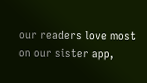our readers love most on our sister app,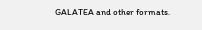GALATEA and other formats.